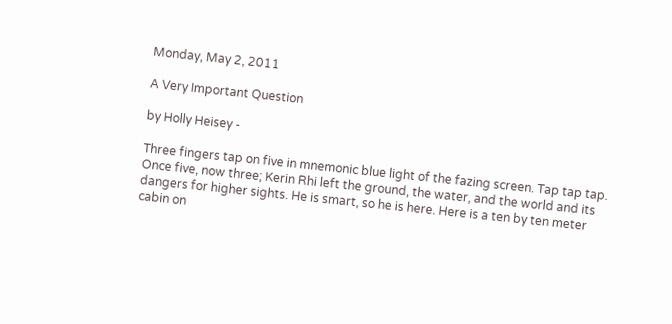Monday, May 2, 2011

A Very Important Question

by Holly Heisey -

Three fingers tap on five in mnemonic blue light of the fazing screen. Tap tap tap. Once five, now three; Kerin Rhi left the ground, the water, and the world and its dangers for higher sights. He is smart, so he is here. Here is a ten by ten meter cabin on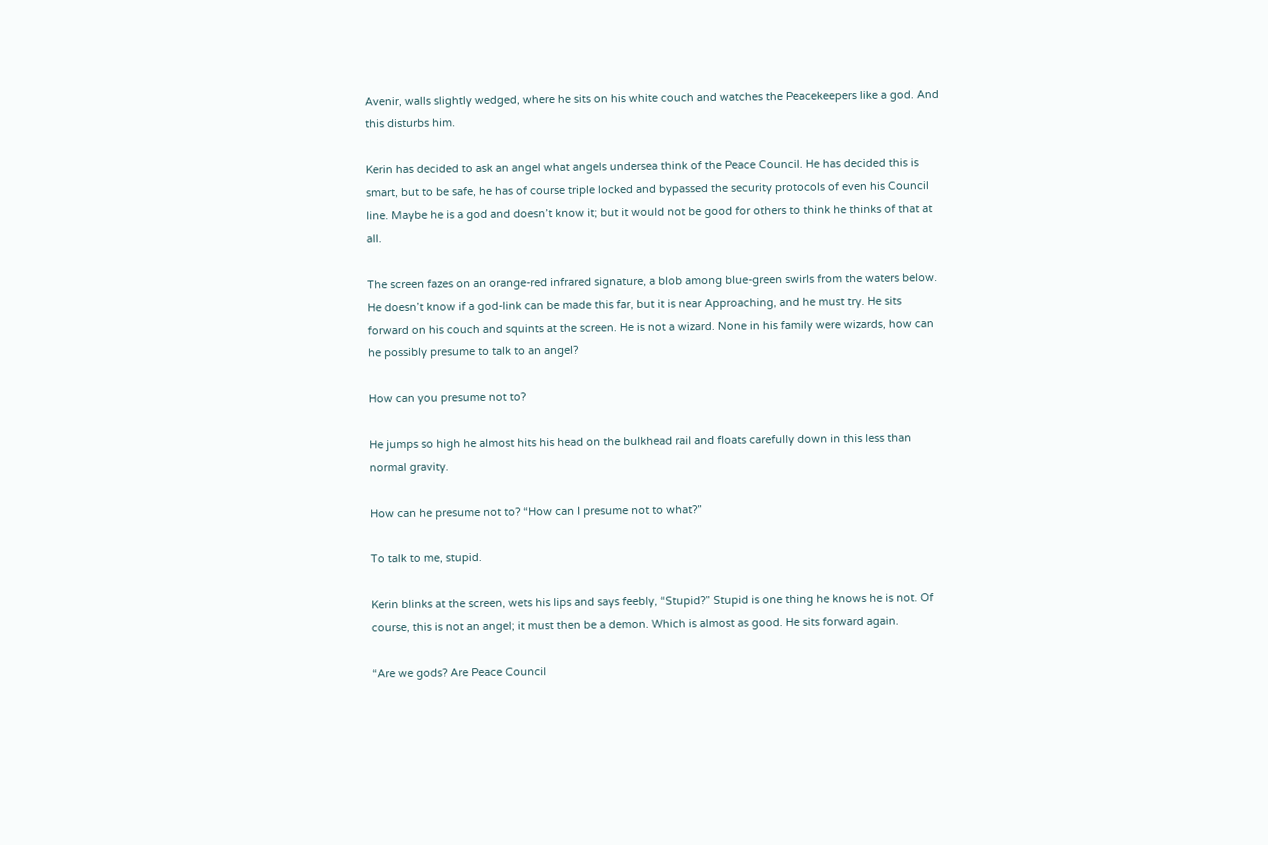Avenir, walls slightly wedged, where he sits on his white couch and watches the Peacekeepers like a god. And this disturbs him.

Kerin has decided to ask an angel what angels undersea think of the Peace Council. He has decided this is smart, but to be safe, he has of course triple locked and bypassed the security protocols of even his Council line. Maybe he is a god and doesn’t know it; but it would not be good for others to think he thinks of that at all.

The screen fazes on an orange-red infrared signature, a blob among blue-green swirls from the waters below. He doesn’t know if a god-link can be made this far, but it is near Approaching, and he must try. He sits forward on his couch and squints at the screen. He is not a wizard. None in his family were wizards, how can he possibly presume to talk to an angel?

How can you presume not to?

He jumps so high he almost hits his head on the bulkhead rail and floats carefully down in this less than normal gravity.

How can he presume not to? “How can I presume not to what?”

To talk to me, stupid.

Kerin blinks at the screen, wets his lips and says feebly, “Stupid?” Stupid is one thing he knows he is not. Of course, this is not an angel; it must then be a demon. Which is almost as good. He sits forward again.

“Are we gods? Are Peace Council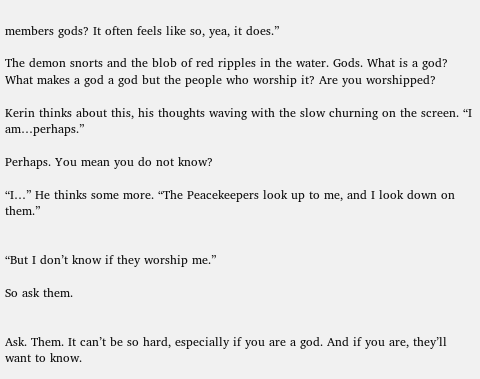members gods? It often feels like so, yea, it does.”

The demon snorts and the blob of red ripples in the water. Gods. What is a god? What makes a god a god but the people who worship it? Are you worshipped?

Kerin thinks about this, his thoughts waving with the slow churning on the screen. “I am…perhaps.”

Perhaps. You mean you do not know?

“I…” He thinks some more. “The Peacekeepers look up to me, and I look down on them.”


“But I don’t know if they worship me.”

So ask them.


Ask. Them. It can’t be so hard, especially if you are a god. And if you are, they’ll want to know.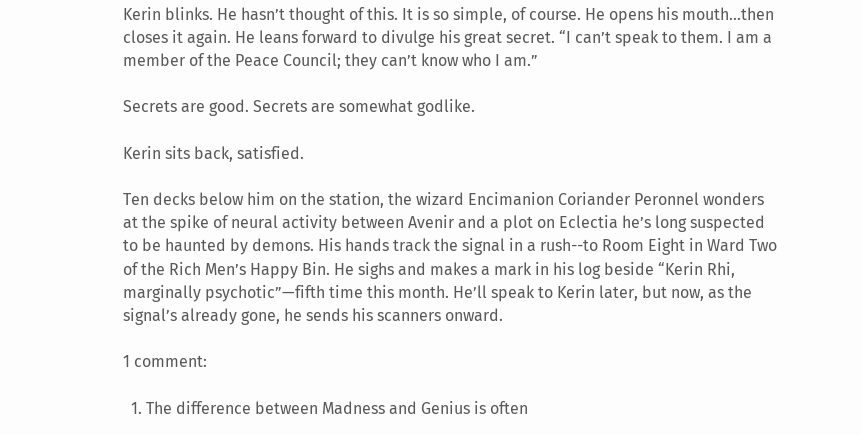Kerin blinks. He hasn’t thought of this. It is so simple, of course. He opens his mouth…then closes it again. He leans forward to divulge his great secret. “I can’t speak to them. I am a member of the Peace Council; they can’t know who I am.”

Secrets are good. Secrets are somewhat godlike.

Kerin sits back, satisfied.

Ten decks below him on the station, the wizard Encimanion Coriander Peronnel wonders at the spike of neural activity between Avenir and a plot on Eclectia he’s long suspected to be haunted by demons. His hands track the signal in a rush--to Room Eight in Ward Two of the Rich Men’s Happy Bin. He sighs and makes a mark in his log beside “Kerin Rhi, marginally psychotic”—fifth time this month. He’ll speak to Kerin later, but now, as the signal’s already gone, he sends his scanners onward.

1 comment:

  1. The difference between Madness and Genius is often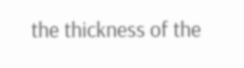the thickness of the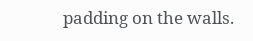padding on the walls.